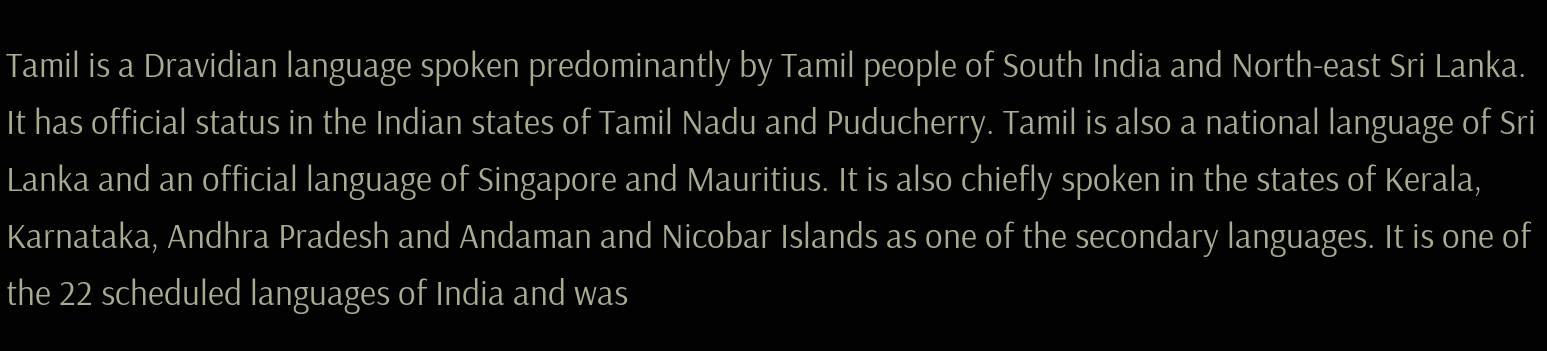Tamil is a Dravidian language spoken predominantly by Tamil people of South India and North-east Sri Lanka. It has official status in the Indian states of Tamil Nadu and Puducherry. Tamil is also a national language of Sri Lanka and an official language of Singapore and Mauritius. It is also chiefly spoken in the states of Kerala, Karnataka, Andhra Pradesh and Andaman and Nicobar Islands as one of the secondary languages. It is one of the 22 scheduled languages of India and was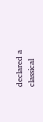declared a classical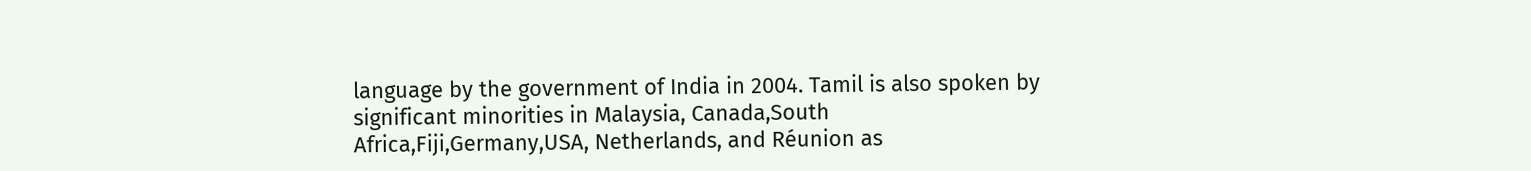language by the government of India in 2004. Tamil is also spoken by significant minorities in Malaysia, Canada,South Africa,Fiji,Germany,USA, Netherlands, and Réunion as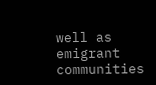well as emigrant communities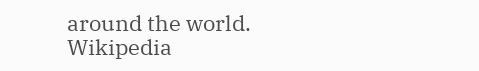around the world. Wikipedia